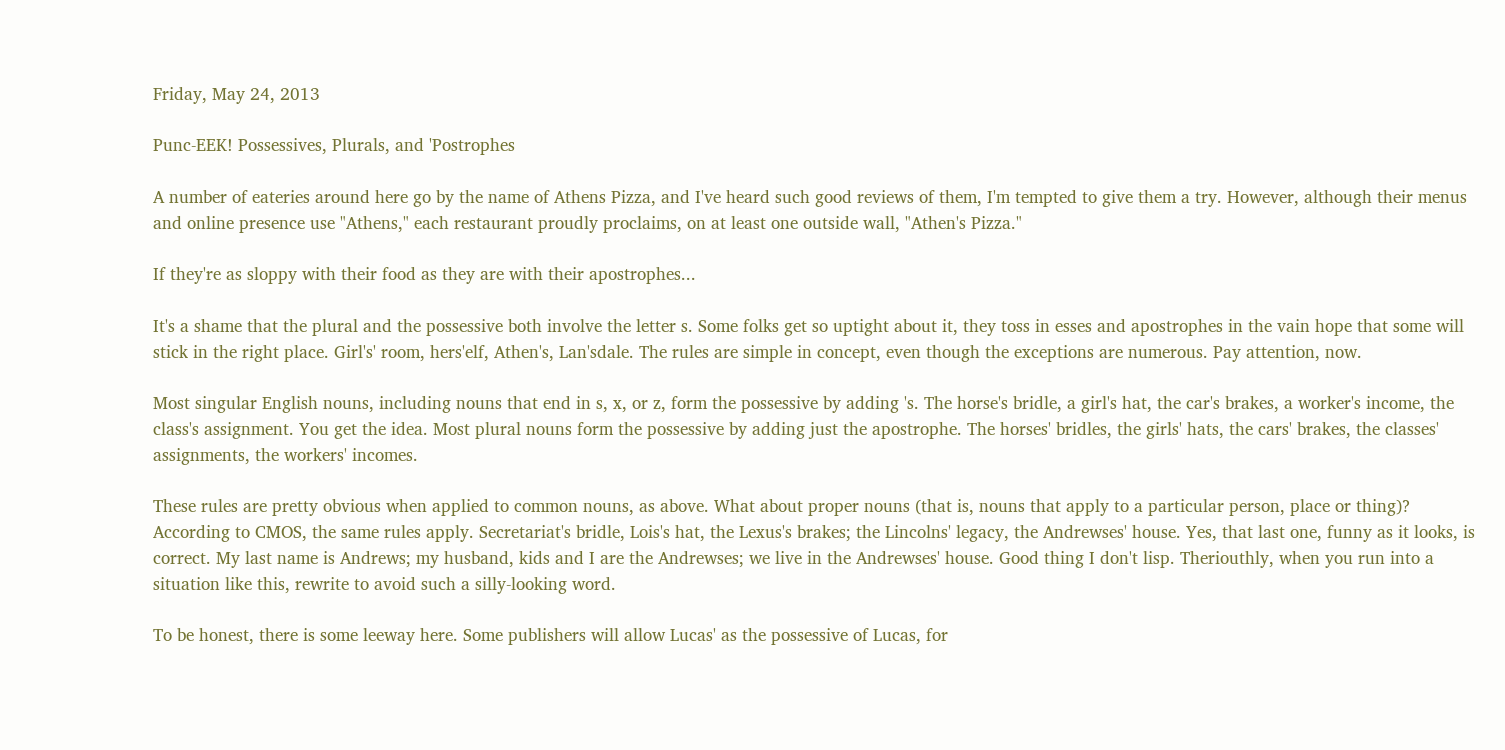Friday, May 24, 2013

Punc-EEK! Possessives, Plurals, and 'Postrophes

A number of eateries around here go by the name of Athens Pizza, and I've heard such good reviews of them, I'm tempted to give them a try. However, although their menus and online presence use "Athens," each restaurant proudly proclaims, on at least one outside wall, "Athen's Pizza."

If they're as sloppy with their food as they are with their apostrophes...

It's a shame that the plural and the possessive both involve the letter s. Some folks get so uptight about it, they toss in esses and apostrophes in the vain hope that some will stick in the right place. Girl's' room, hers'elf, Athen's, Lan'sdale. The rules are simple in concept, even though the exceptions are numerous. Pay attention, now.

Most singular English nouns, including nouns that end in s, x, or z, form the possessive by adding 's. The horse's bridle, a girl's hat, the car's brakes, a worker's income, the class's assignment. You get the idea. Most plural nouns form the possessive by adding just the apostrophe. The horses' bridles, the girls' hats, the cars' brakes, the classes' assignments, the workers' incomes.

These rules are pretty obvious when applied to common nouns, as above. What about proper nouns (that is, nouns that apply to a particular person, place or thing)? According to CMOS, the same rules apply. Secretariat's bridle, Lois's hat, the Lexus's brakes; the Lincolns' legacy, the Andrewses' house. Yes, that last one, funny as it looks, is correct. My last name is Andrews; my husband, kids and I are the Andrewses; we live in the Andrewses' house. Good thing I don't lisp. Theriouthly, when you run into a situation like this, rewrite to avoid such a silly-looking word.

To be honest, there is some leeway here. Some publishers will allow Lucas' as the possessive of Lucas, for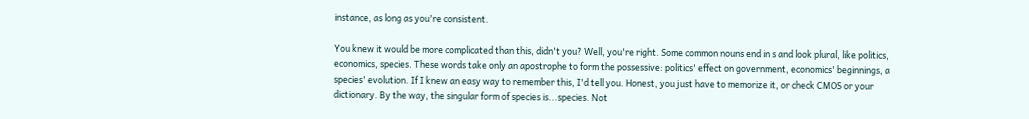instance, as long as you're consistent.

You knew it would be more complicated than this, didn't you? Well, you're right. Some common nouns end in s and look plural, like politics, economics, species. These words take only an apostrophe to form the possessive: politics' effect on government, economics' beginnings, a species' evolution. If I knew an easy way to remember this, I'd tell you. Honest, you just have to memorize it, or check CMOS or your dictionary. By the way, the singular form of species is...species. Not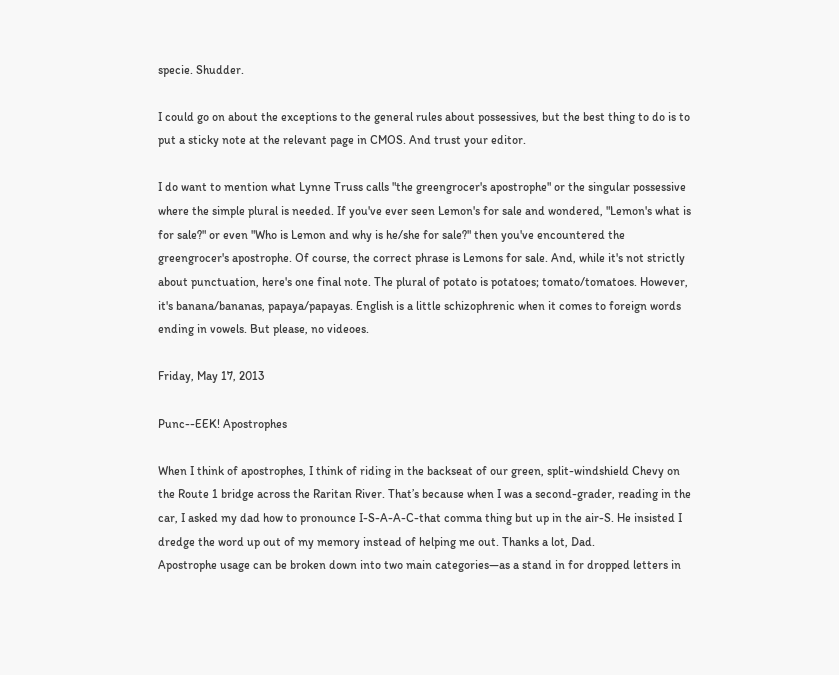specie. Shudder.

I could go on about the exceptions to the general rules about possessives, but the best thing to do is to put a sticky note at the relevant page in CMOS. And trust your editor.

I do want to mention what Lynne Truss calls "the greengrocer's apostrophe" or the singular possessive where the simple plural is needed. If you've ever seen Lemon's for sale and wondered, "Lemon's what is for sale?" or even "Who is Lemon and why is he/she for sale?" then you've encountered the greengrocer's apostrophe. Of course, the correct phrase is Lemons for sale. And, while it's not strictly about punctuation, here's one final note. The plural of potato is potatoes; tomato/tomatoes. However, it's banana/bananas, papaya/papayas. English is a little schizophrenic when it comes to foreign words ending in vowels. But please, no videoes.

Friday, May 17, 2013

Punc--EEK! Apostrophes

When I think of apostrophes, I think of riding in the backseat of our green, split-windshield Chevy on the Route 1 bridge across the Raritan River. That’s because when I was a second-grader, reading in the car, I asked my dad how to pronounce I-S-A-A-C-that comma thing but up in the air-S. He insisted I dredge the word up out of my memory instead of helping me out. Thanks a lot, Dad.
Apostrophe usage can be broken down into two main categories—as a stand in for dropped letters in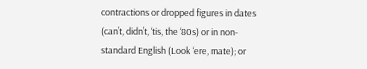contractions or dropped figures in dates (can’t, didn’t, ‘tis, the ‘80s) or in non-standard English (Look ‘ere, mate); or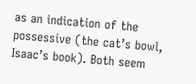as an indication of the possessive (the cat’s bowl, Isaac’s book). Both seem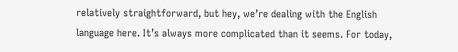relatively straightforward, but hey, we’re dealing with the English language here. It’s always more complicated than it seems. For today,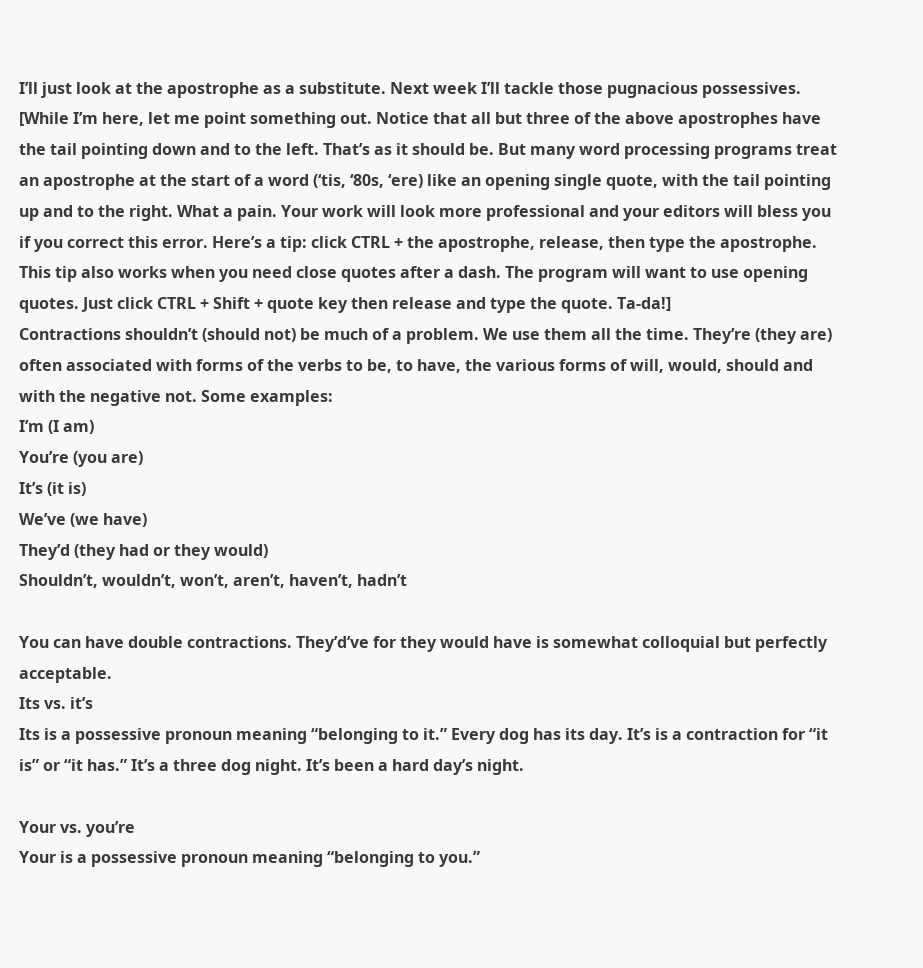I’ll just look at the apostrophe as a substitute. Next week I’ll tackle those pugnacious possessives.
[While I’m here, let me point something out. Notice that all but three of the above apostrophes have the tail pointing down and to the left. That’s as it should be. But many word processing programs treat an apostrophe at the start of a word (‘tis, ‘80s, ‘ere) like an opening single quote, with the tail pointing up and to the right. What a pain. Your work will look more professional and your editors will bless you if you correct this error. Here’s a tip: click CTRL + the apostrophe, release, then type the apostrophe. This tip also works when you need close quotes after a dash. The program will want to use opening quotes. Just click CTRL + Shift + quote key then release and type the quote. Ta-da!]
Contractions shouldn’t (should not) be much of a problem. We use them all the time. They’re (they are) often associated with forms of the verbs to be, to have, the various forms of will, would, should and with the negative not. Some examples:
I’m (I am)
You’re (you are)
It’s (it is)
We’ve (we have)
They’d (they had or they would)
Shouldn’t, wouldn’t, won’t, aren’t, haven’t, hadn’t

You can have double contractions. They’d’ve for they would have is somewhat colloquial but perfectly acceptable.
Its vs. it’s
Its is a possessive pronoun meaning “belonging to it.” Every dog has its day. It’s is a contraction for “it is” or “it has.” It’s a three dog night. It’s been a hard day’s night.

Your vs. you’re
Your is a possessive pronoun meaning “belonging to you.”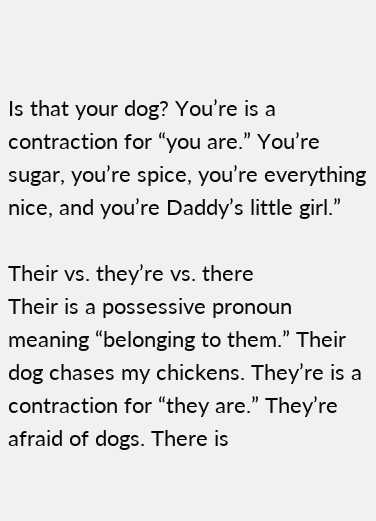Is that your dog? You’re is a contraction for “you are.” You’re sugar, you’re spice, you’re everything nice, and you’re Daddy’s little girl.”

Their vs. they’re vs. there
Their is a possessive pronoun meaning “belonging to them.” Their dog chases my chickens. They’re is a contraction for “they are.” They’re afraid of dogs. There is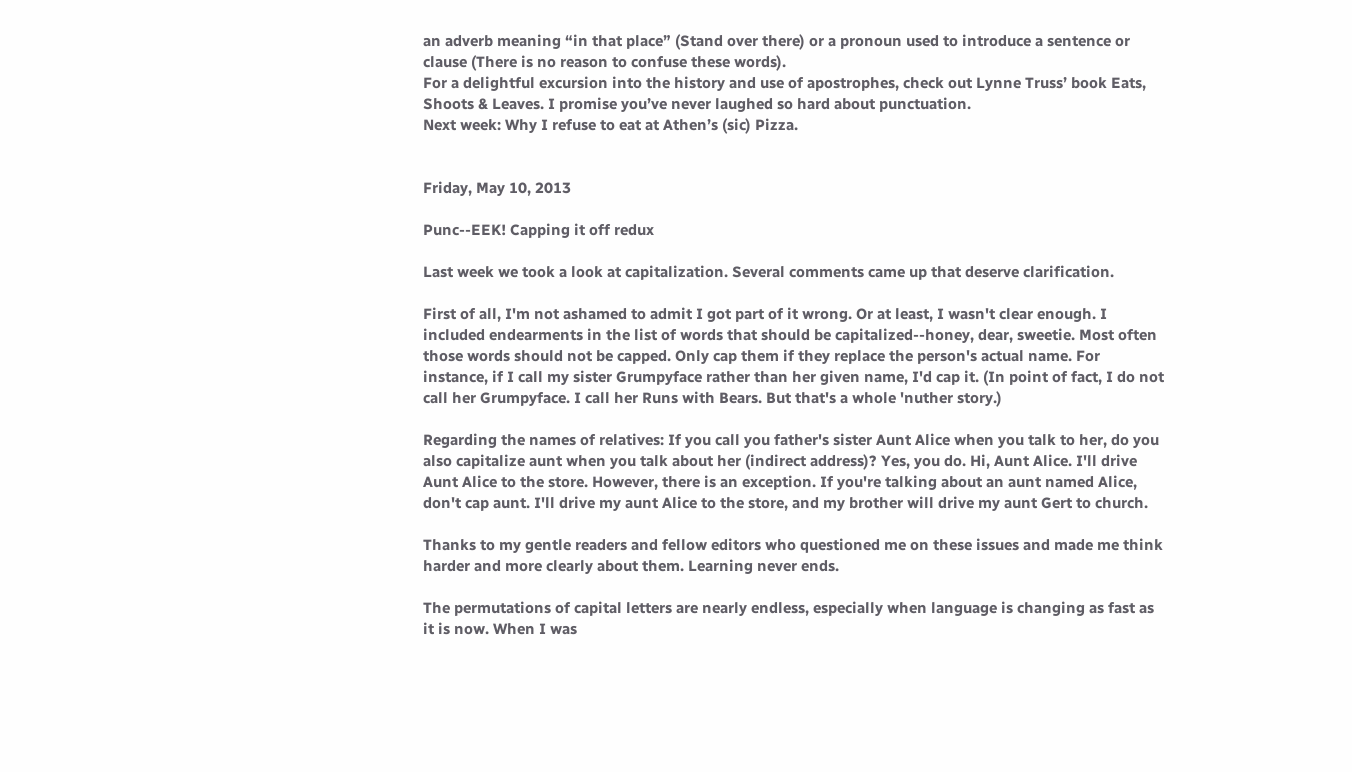an adverb meaning “in that place” (Stand over there) or a pronoun used to introduce a sentence or clause (There is no reason to confuse these words).
For a delightful excursion into the history and use of apostrophes, check out Lynne Truss’ book Eats, Shoots & Leaves. I promise you’ve never laughed so hard about punctuation.
Next week: Why I refuse to eat at Athen’s (sic) Pizza.


Friday, May 10, 2013

Punc--EEK! Capping it off redux

Last week we took a look at capitalization. Several comments came up that deserve clarification.

First of all, I'm not ashamed to admit I got part of it wrong. Or at least, I wasn't clear enough. I included endearments in the list of words that should be capitalized--honey, dear, sweetie. Most often those words should not be capped. Only cap them if they replace the person's actual name. For instance, if I call my sister Grumpyface rather than her given name, I'd cap it. (In point of fact, I do not call her Grumpyface. I call her Runs with Bears. But that's a whole 'nuther story.)

Regarding the names of relatives: If you call you father's sister Aunt Alice when you talk to her, do you also capitalize aunt when you talk about her (indirect address)? Yes, you do. Hi, Aunt Alice. I'll drive Aunt Alice to the store. However, there is an exception. If you're talking about an aunt named Alice, don't cap aunt. I'll drive my aunt Alice to the store, and my brother will drive my aunt Gert to church.

Thanks to my gentle readers and fellow editors who questioned me on these issues and made me think harder and more clearly about them. Learning never ends.

The permutations of capital letters are nearly endless, especially when language is changing as fast as it is now. When I was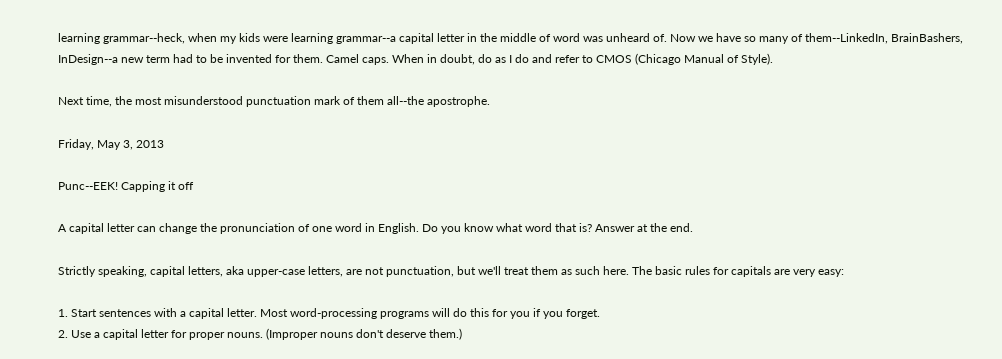learning grammar--heck, when my kids were learning grammar--a capital letter in the middle of word was unheard of. Now we have so many of them--LinkedIn, BrainBashers, InDesign--a new term had to be invented for them. Camel caps. When in doubt, do as I do and refer to CMOS (Chicago Manual of Style).

Next time, the most misunderstood punctuation mark of them all--the apostrophe.

Friday, May 3, 2013

Punc--EEK! Capping it off

A capital letter can change the pronunciation of one word in English. Do you know what word that is? Answer at the end.

Strictly speaking, capital letters, aka upper-case letters, are not punctuation, but we'll treat them as such here. The basic rules for capitals are very easy:

1. Start sentences with a capital letter. Most word-processing programs will do this for you if you forget.
2. Use a capital letter for proper nouns. (Improper nouns don't deserve them.)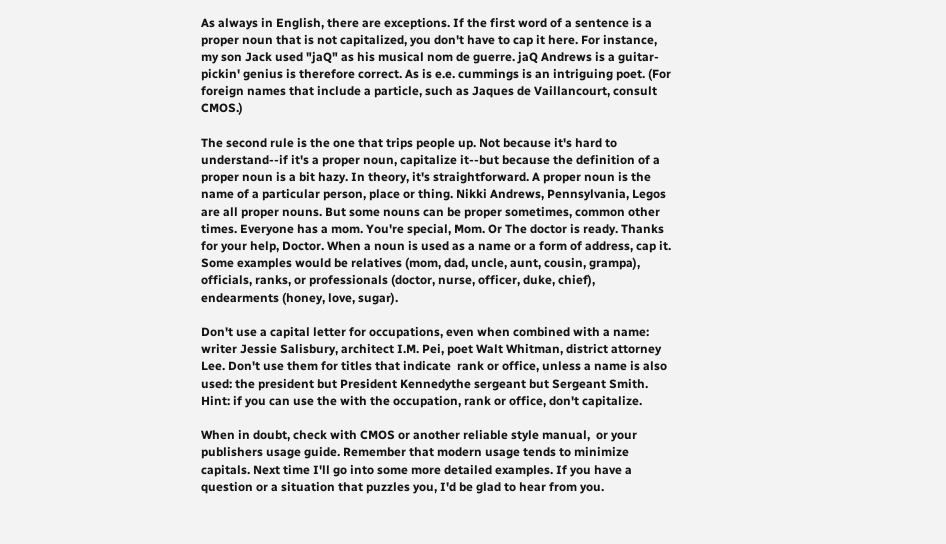As always in English, there are exceptions. If the first word of a sentence is a proper noun that is not capitalized, you don't have to cap it here. For instance, my son Jack used "jaQ" as his musical nom de guerre. jaQ Andrews is a guitar-pickin' genius is therefore correct. As is e.e. cummings is an intriguing poet. (For foreign names that include a particle, such as Jaques de Vaillancourt, consult CMOS.)

The second rule is the one that trips people up. Not because it's hard to understand--if it's a proper noun, capitalize it--but because the definition of a proper noun is a bit hazy. In theory, it's straightforward. A proper noun is the name of a particular person, place or thing. Nikki Andrews, Pennsylvania, Legos are all proper nouns. But some nouns can be proper sometimes, common other times. Everyone has a mom. You're special, Mom. Or The doctor is ready. Thanks for your help, Doctor. When a noun is used as a name or a form of address, cap it. Some examples would be relatives (mom, dad, uncle, aunt, cousin, grampa), officials, ranks, or professionals (doctor, nurse, officer, duke, chief), endearments (honey, love, sugar).

Don't use a capital letter for occupations, even when combined with a name: writer Jessie Salisbury, architect I.M. Pei, poet Walt Whitman, district attorney Lee. Don't use them for titles that indicate  rank or office, unless a name is also used: the president but President Kennedythe sergeant but Sergeant Smith. Hint: if you can use the with the occupation, rank or office, don't capitalize.

When in doubt, check with CMOS or another reliable style manual,  or your publishers usage guide. Remember that modern usage tends to minimize capitals. Next time I'll go into some more detailed examples. If you have a question or a situation that puzzles you, I'd be glad to hear from you.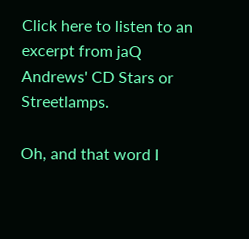Click here to listen to an excerpt from jaQ Andrews' CD Stars or Streetlamps.

Oh, and that word I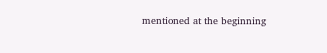mentioned at the beginning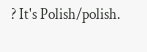? It's Polish/polish.